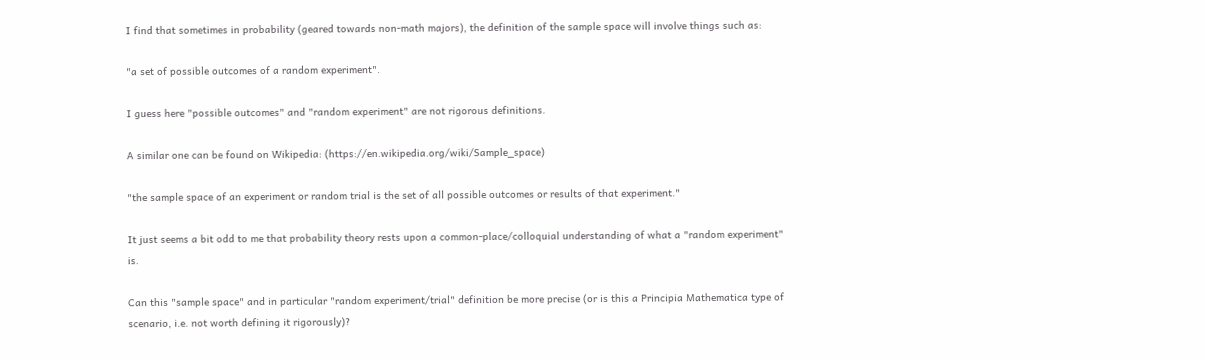I find that sometimes in probability (geared towards non-math majors), the definition of the sample space will involve things such as:

"a set of possible outcomes of a random experiment".

I guess here "possible outcomes" and "random experiment" are not rigorous definitions.

A similar one can be found on Wikipedia: (https://en.wikipedia.org/wiki/Sample_space)

"the sample space of an experiment or random trial is the set of all possible outcomes or results of that experiment."

It just seems a bit odd to me that probability theory rests upon a common-place/colloquial understanding of what a "random experiment" is.

Can this "sample space" and in particular "random experiment/trial" definition be more precise (or is this a Principia Mathematica type of scenario, i.e. not worth defining it rigorously)?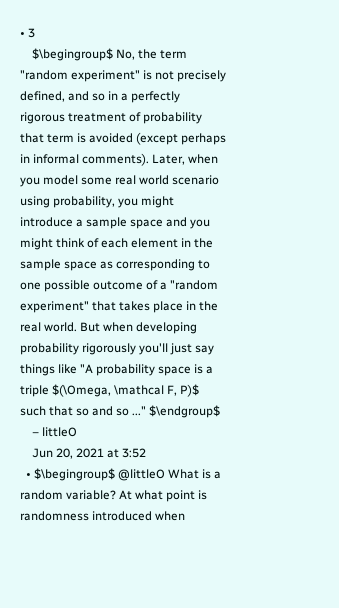• 3
    $\begingroup$ No, the term "random experiment" is not precisely defined, and so in a perfectly rigorous treatment of probability that term is avoided (except perhaps in informal comments). Later, when you model some real world scenario using probability, you might introduce a sample space and you might think of each element in the sample space as corresponding to one possible outcome of a "random experiment" that takes place in the real world. But when developing probability rigorously you'll just say things like "A probability space is a triple $(\Omega, \mathcal F, P)$ such that so and so ..." $\endgroup$
    – littleO
    Jun 20, 2021 at 3:52
  • $\begingroup$ @littleO What is a random variable? At what point is randomness introduced when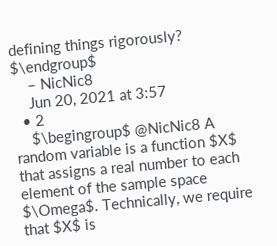defining things rigorously? $\endgroup$
    – NicNic8
    Jun 20, 2021 at 3:57
  • 2
    $\begingroup$ @NicNic8 A random variable is a function $X$ that assigns a real number to each element of the sample space $\Omega$. Technically, we require that $X$ is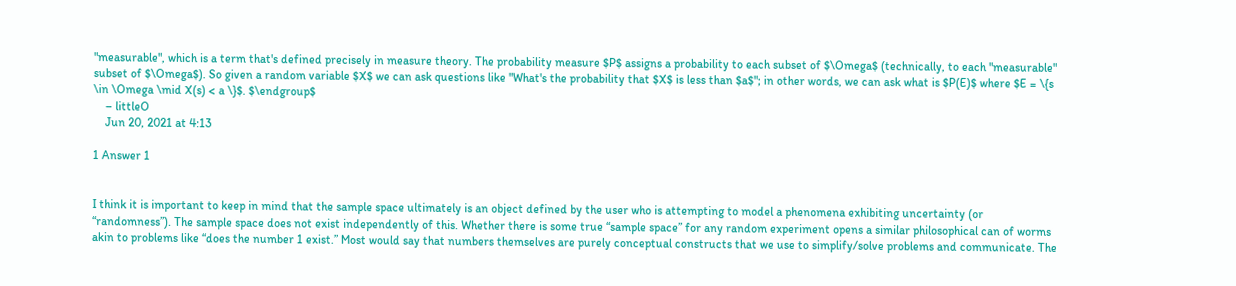"measurable", which is a term that's defined precisely in measure theory. The probability measure $P$ assigns a probability to each subset of $\Omega$ (technically, to each "measurable" subset of $\Omega$). So given a random variable $X$ we can ask questions like "What's the probability that $X$ is less than $a$"; in other words, we can ask what is $P(E)$ where $E = \{s \in \Omega \mid X(s) < a \}$. $\endgroup$
    – littleO
    Jun 20, 2021 at 4:13

1 Answer 1


I think it is important to keep in mind that the sample space ultimately is an object defined by the user who is attempting to model a phenomena exhibiting uncertainty (or “randomness”). The sample space does not exist independently of this. Whether there is some true “sample space” for any random experiment opens a similar philosophical can of worms akin to problems like “does the number 1 exist.” Most would say that numbers themselves are purely conceptual constructs that we use to simplify/solve problems and communicate. The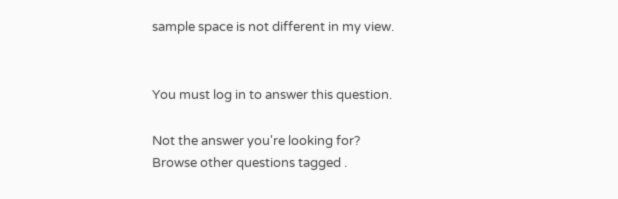sample space is not different in my view.


You must log in to answer this question.

Not the answer you're looking for? Browse other questions tagged .